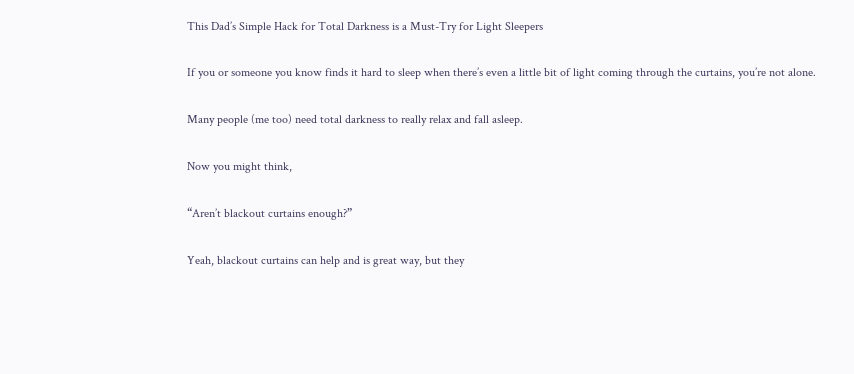This Dad’s Simple Hack for Total Darkness is a Must-Try for Light Sleepers

If you or someone you know finds it hard to sleep when there’s even a little bit of light coming through the curtains, you’re not alone.

Many people (me too) need total darkness to really relax and fall asleep.

Now you might think,

“Aren’t blackout curtains enough?”

Yeah, blackout curtains can help and is great way, but they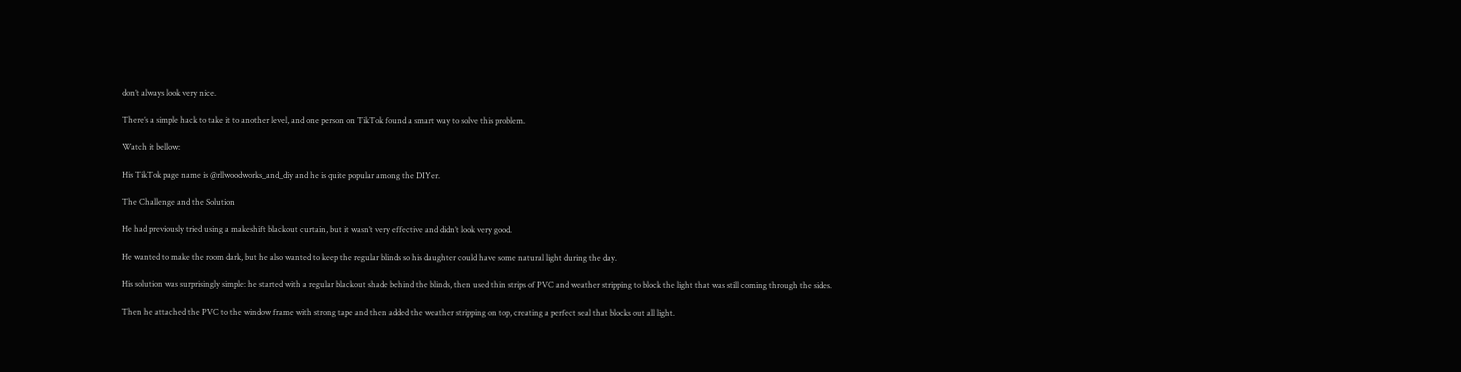don’t always look very nice.

There’s a simple hack to take it to another level, and one person on TikTok found a smart way to solve this problem.

Watch it bellow:

His TikTok page name is @rllwoodworks_and_diy and he is quite popular among the DIYer.

The Challenge and the Solution

He had previously tried using a makeshift blackout curtain, but it wasn’t very effective and didn’t look very good.

He wanted to make the room dark, but he also wanted to keep the regular blinds so his daughter could have some natural light during the day.

His solution was surprisingly simple: he started with a regular blackout shade behind the blinds, then used thin strips of PVC and weather stripping to block the light that was still coming through the sides.

Then he attached the PVC to the window frame with strong tape and then added the weather stripping on top, creating a perfect seal that blocks out all light.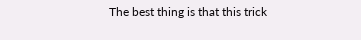The best thing is that this trick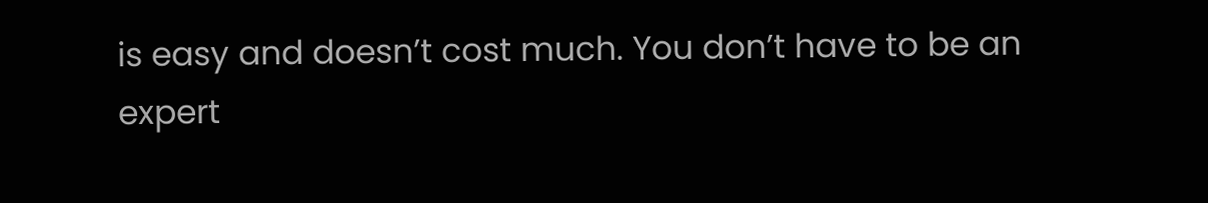is easy and doesn’t cost much. You don’t have to be an expert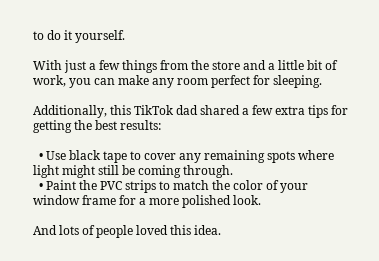to do it yourself.

With just a few things from the store and a little bit of work, you can make any room perfect for sleeping.

Additionally, this TikTok dad shared a few extra tips for getting the best results:

  • Use black tape to cover any remaining spots where light might still be coming through.
  • Paint the PVC strips to match the color of your window frame for a more polished look.

And lots of people loved this idea.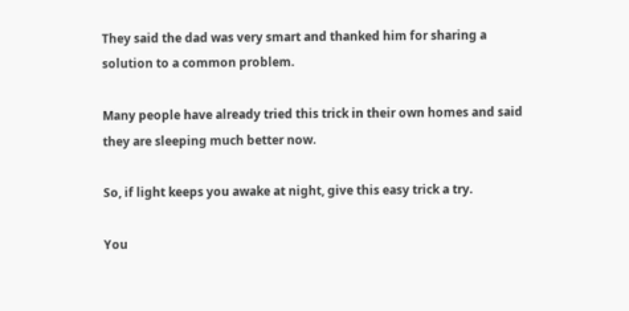They said the dad was very smart and thanked him for sharing a solution to a common problem.

Many people have already tried this trick in their own homes and said they are sleeping much better now.

So, if light keeps you awake at night, give this easy trick a try.

You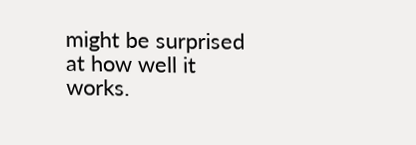might be surprised at how well it works.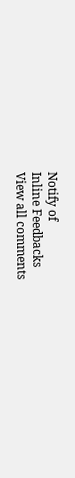Notify of
Inline Feedbacks
View all comments